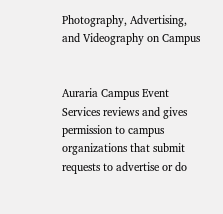Photography, Advertising, and Videography on Campus


Auraria Campus Event Services reviews and gives permission to campus organizations that submit requests to advertise or do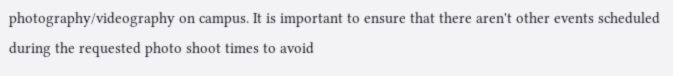photography/videography on campus. It is important to ensure that there aren't other events scheduled during the requested photo shoot times to avoid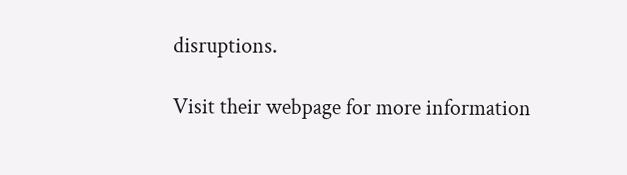disruptions.

Visit their webpage for more information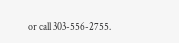or call 303-556-2755.